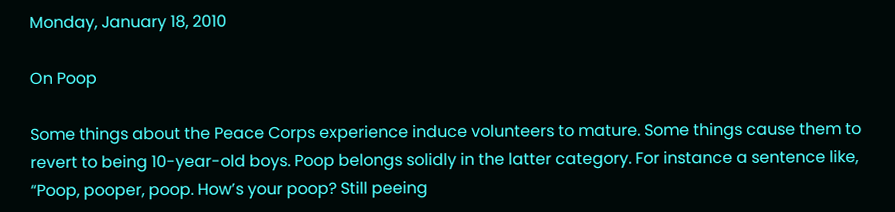Monday, January 18, 2010

On Poop

Some things about the Peace Corps experience induce volunteers to mature. Some things cause them to revert to being 10-year-old boys. Poop belongs solidly in the latter category. For instance a sentence like, “Poop, pooper, poop. How’s your poop? Still peeing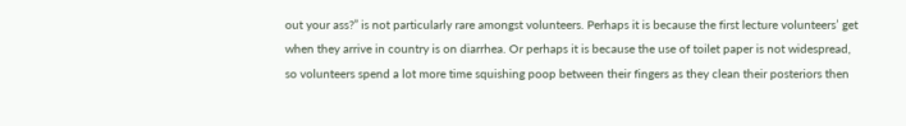out your ass?” is not particularly rare amongst volunteers. Perhaps it is because the first lecture volunteers’ get when they arrive in country is on diarrhea. Or perhaps it is because the use of toilet paper is not widespread, so volunteers spend a lot more time squishing poop between their fingers as they clean their posteriors then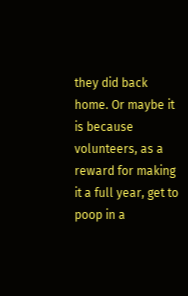they did back home. Or maybe it is because volunteers, as a reward for making it a full year, get to poop in a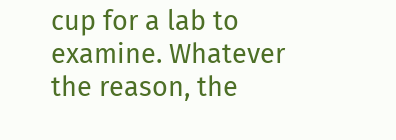cup for a lab to examine. Whatever the reason, the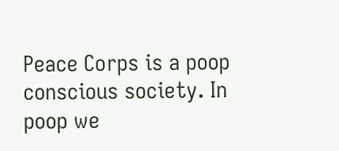Peace Corps is a poop conscious society. In poop we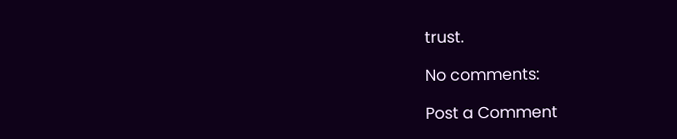trust.

No comments:

Post a Comment